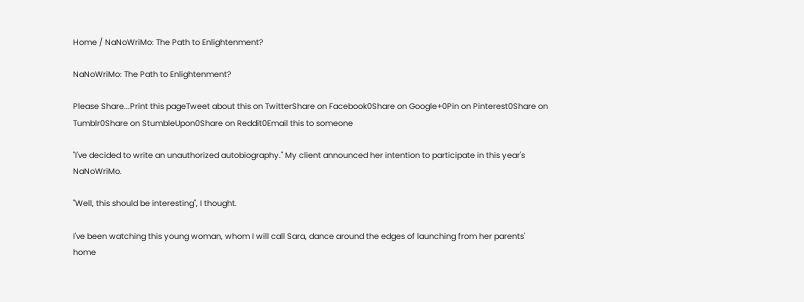Home / NaNoWriMo: The Path to Enlightenment?

NaNoWriMo: The Path to Enlightenment?

Please Share...Print this pageTweet about this on TwitterShare on Facebook0Share on Google+0Pin on Pinterest0Share on Tumblr0Share on StumbleUpon0Share on Reddit0Email this to someone

"I've decided to write an unauthorized autobiography." My client announced her intention to participate in this year's NaNoWriMo.

"Well, this should be interesting", I thought.

I've been watching this young woman, whom I will call Sara, dance around the edges of launching from her parents' home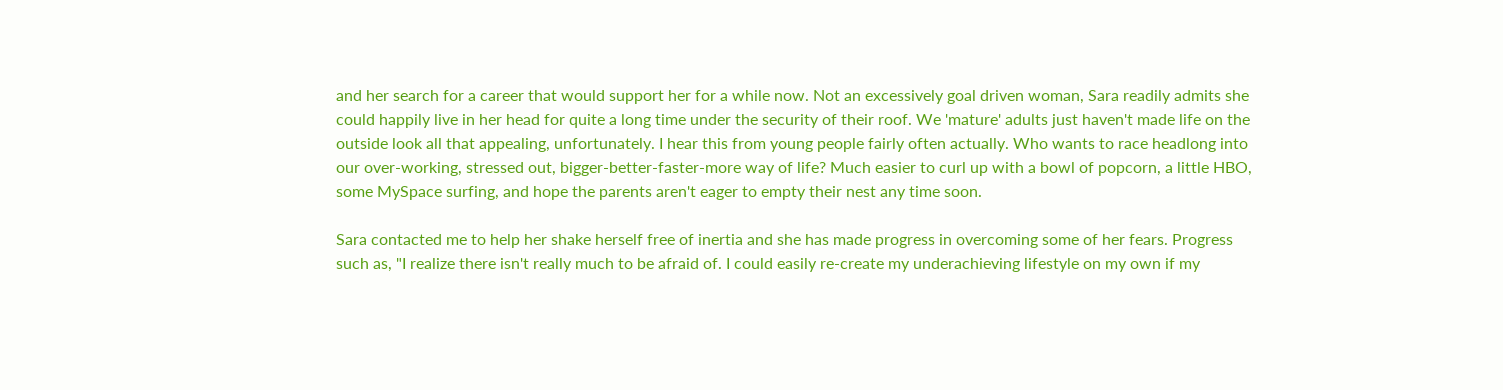and her search for a career that would support her for a while now. Not an excessively goal driven woman, Sara readily admits she could happily live in her head for quite a long time under the security of their roof. We 'mature' adults just haven't made life on the outside look all that appealing, unfortunately. I hear this from young people fairly often actually. Who wants to race headlong into our over-working, stressed out, bigger-better-faster-more way of life? Much easier to curl up with a bowl of popcorn, a little HBO, some MySpace surfing, and hope the parents aren't eager to empty their nest any time soon.

Sara contacted me to help her shake herself free of inertia and she has made progress in overcoming some of her fears. Progress such as, "I realize there isn't really much to be afraid of. I could easily re-create my underachieving lifestyle on my own if my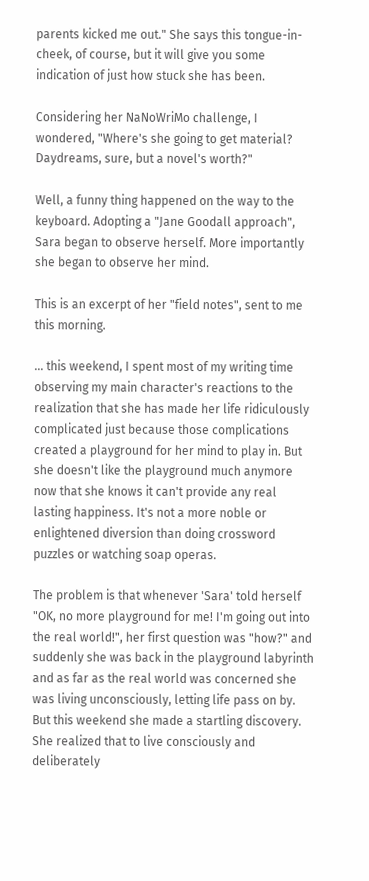parents kicked me out." She says this tongue-in-cheek, of course, but it will give you some indication of just how stuck she has been.

Considering her NaNoWriMo challenge, I wondered, "Where's she going to get material? Daydreams, sure, but a novel's worth?"

Well, a funny thing happened on the way to the keyboard. Adopting a "Jane Goodall approach", Sara began to observe herself. More importantly she began to observe her mind.

This is an excerpt of her "field notes", sent to me this morning.

… this weekend, I spent most of my writing time observing my main character's reactions to the realization that she has made her life ridiculously complicated just because those complications created a playground for her mind to play in. But she doesn't like the playground much anymore now that she knows it can't provide any real lasting happiness. It's not a more noble or enlightened diversion than doing crossword puzzles or watching soap operas.

The problem is that whenever 'Sara' told herself "OK, no more playground for me! I'm going out into the real world!", her first question was "how?" and suddenly she was back in the playground labyrinth and as far as the real world was concerned she was living unconsciously, letting life pass on by. But this weekend she made a startling discovery. She realized that to live consciously and deliberately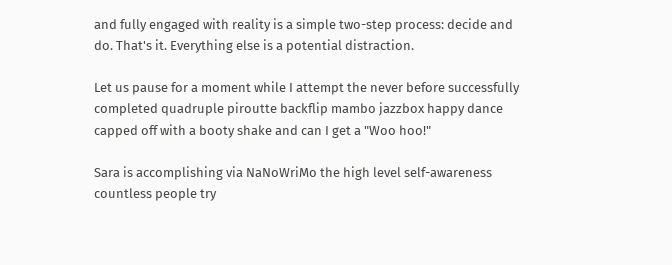and fully engaged with reality is a simple two-step process: decide and do. That's it. Everything else is a potential distraction.

Let us pause for a moment while I attempt the never before successfully completed quadruple piroutte backflip mambo jazzbox happy dance capped off with a booty shake and can I get a "Woo hoo!"

Sara is accomplishing via NaNoWriMo the high level self-awareness countless people try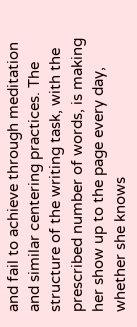and fail to achieve through meditation and similar centering practices. The structure of the writing task, with the prescribed number of words, is making her show up to the page every day, whether she knows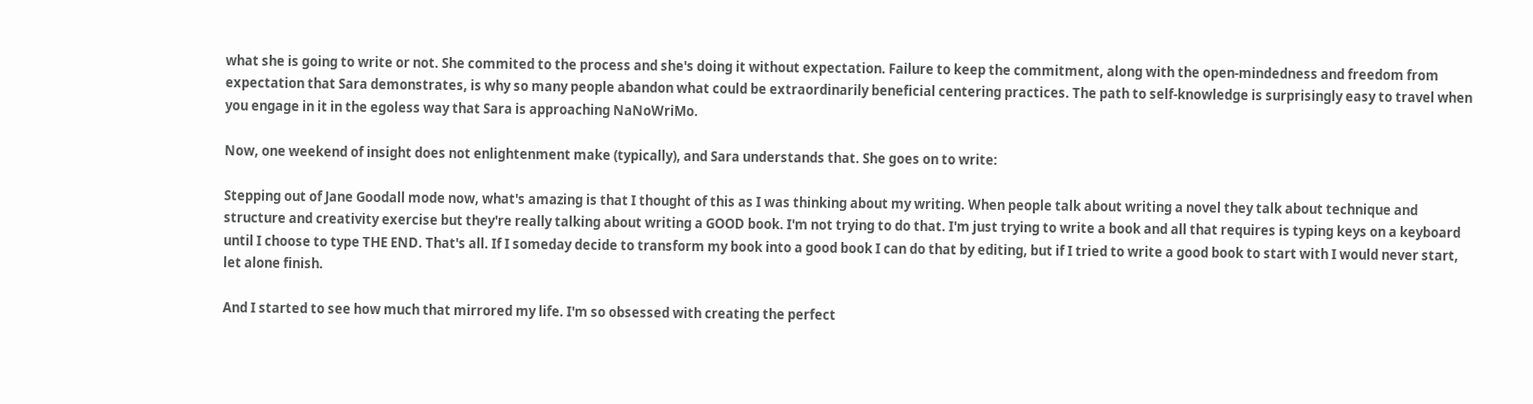what she is going to write or not. She commited to the process and she's doing it without expectation. Failure to keep the commitment, along with the open-mindedness and freedom from expectation that Sara demonstrates, is why so many people abandon what could be extraordinarily beneficial centering practices. The path to self-knowledge is surprisingly easy to travel when you engage in it in the egoless way that Sara is approaching NaNoWriMo.

Now, one weekend of insight does not enlightenment make (typically), and Sara understands that. She goes on to write:

Stepping out of Jane Goodall mode now, what's amazing is that I thought of this as I was thinking about my writing. When people talk about writing a novel they talk about technique and structure and creativity exercise but they're really talking about writing a GOOD book. I'm not trying to do that. I'm just trying to write a book and all that requires is typing keys on a keyboard until I choose to type THE END. That's all. If I someday decide to transform my book into a good book I can do that by editing, but if I tried to write a good book to start with I would never start, let alone finish.

And I started to see how much that mirrored my life. I'm so obsessed with creating the perfect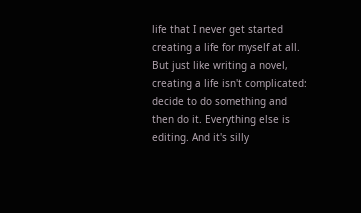life that I never get started creating a life for myself at all. But just like writing a novel, creating a life isn't complicated: decide to do something and then do it. Everything else is editing. And it's silly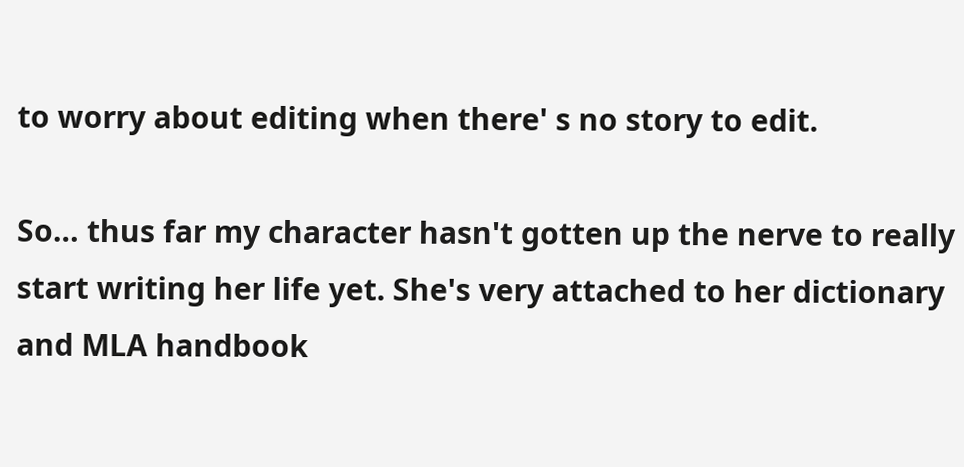to worry about editing when there' s no story to edit.

So… thus far my character hasn't gotten up the nerve to really start writing her life yet. She's very attached to her dictionary and MLA handbook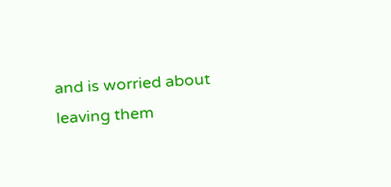and is worried about leaving them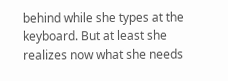behind while she types at the keyboard. But at least she realizes now what she needs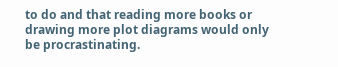to do and that reading more books or drawing more plot diagrams would only be procrastinating.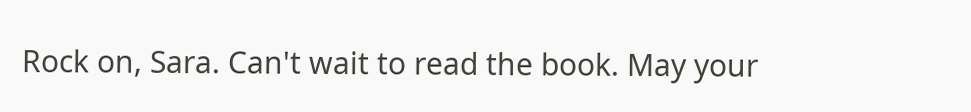Rock on, Sara. Can't wait to read the book. May your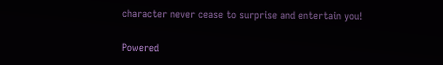character never cease to surprise and entertain you!

Powered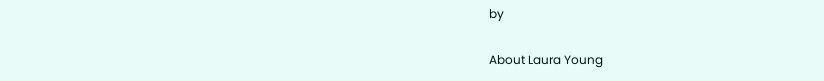by

About Laura Young